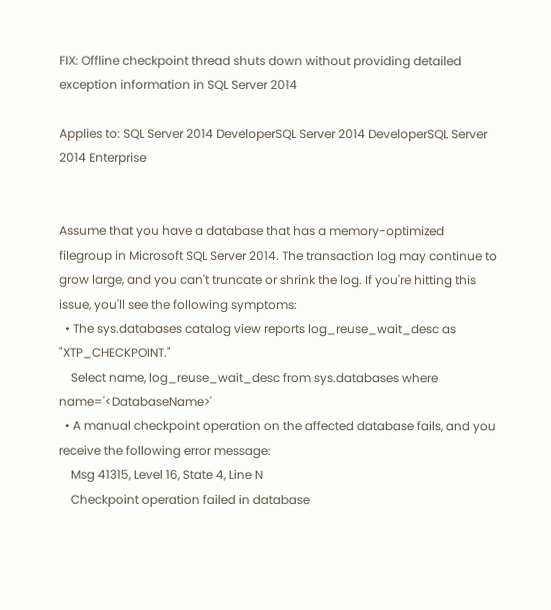FIX: Offline checkpoint thread shuts down without providing detailed exception information in SQL Server 2014

Applies to: SQL Server 2014 DeveloperSQL Server 2014 DeveloperSQL Server 2014 Enterprise


Assume that you have a database that has a memory-optimized filegroup in Microsoft SQL Server 2014. The transaction log may continue to grow large, and you can't truncate or shrink the log. If you're hitting this issue, you'll see the following symptoms:
  • The sys.databases catalog view reports log_reuse_wait_desc as "XTP_CHECKPOINT."
    Select name, log_reuse_wait_desc from sys.databases where name='<DatabaseName>'
  • A manual checkpoint operation on the affected database fails, and you receive the following error message:
    Msg 41315, Level 16, State 4, Line N
    Checkpoint operation failed in database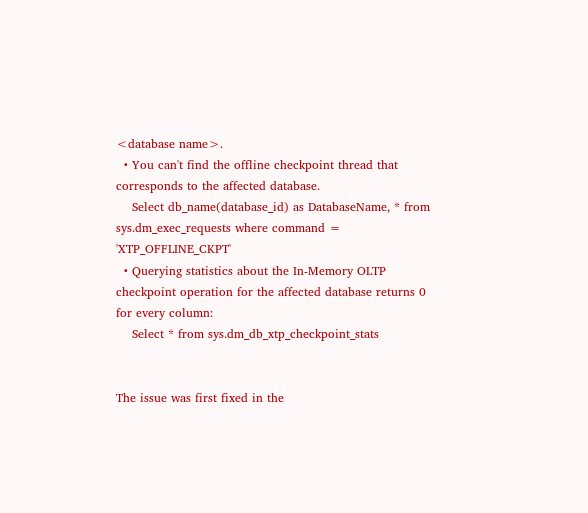<database name>.
  • You can't find the offline checkpoint thread that corresponds to the affected database.
    Select db_name(database_id) as DatabaseName, * from sys.dm_exec_requests where command = 'XTP_OFFLINE_CKPT'
  • Querying statistics about the In-Memory OLTP checkpoint operation for the affected database returns 0 for every column:
    Select * from sys.dm_db_xtp_checkpoint_stats


The issue was first fixed in the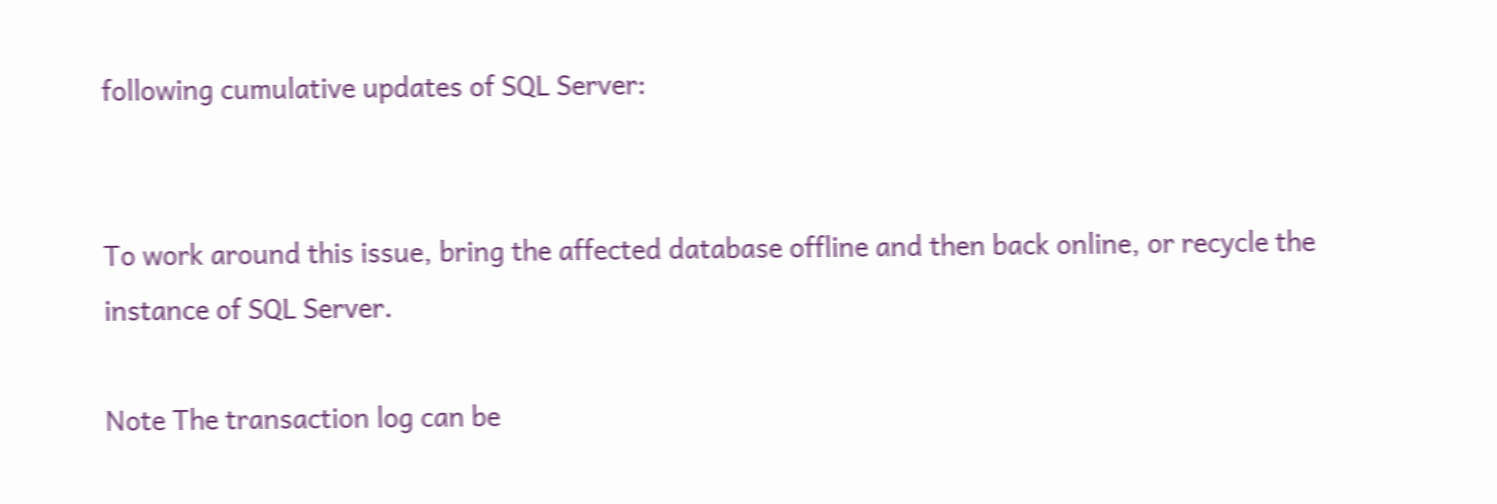following cumulative updates of SQL Server:


To work around this issue, bring the affected database offline and then back online, or recycle the instance of SQL Server.

Note The transaction log can be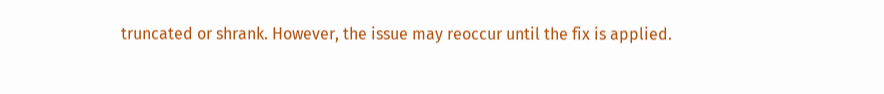truncated or shrank. However, the issue may reoccur until the fix is applied.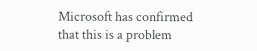Microsoft has confirmed that this is a problem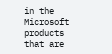in the Microsoft products that are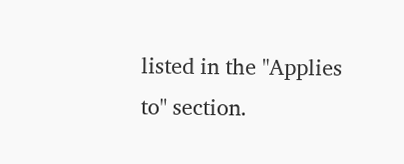listed in the "Applies to" section.